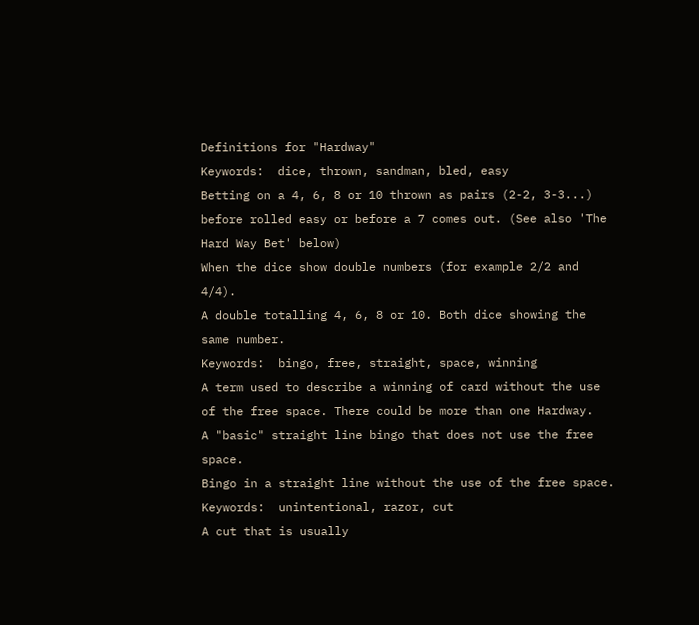Definitions for "Hardway"
Keywords:  dice, thrown, sandman, bled, easy
Betting on a 4, 6, 8 or 10 thrown as pairs (2-2, 3-3...) before rolled easy or before a 7 comes out. (See also 'The Hard Way Bet' below)
When the dice show double numbers (for example 2/2 and 4/4).
A double totalling 4, 6, 8 or 10. Both dice showing the same number.
Keywords:  bingo, free, straight, space, winning
A term used to describe a winning of card without the use of the free space. There could be more than one Hardway.
A "basic" straight line bingo that does not use the free space.
Bingo in a straight line without the use of the free space.
Keywords:  unintentional, razor, cut
A cut that is usually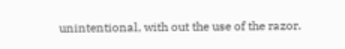unintentional, with out the use of the razor.